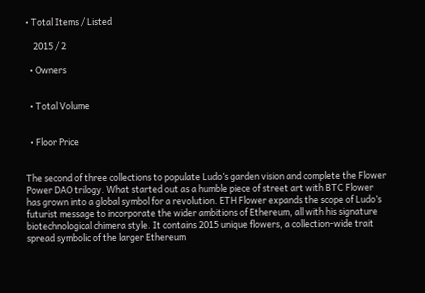• Total Items / Listed

    2015 / 2

  • Owners


  • Total Volume


  • Floor Price


The second of three collections to populate Ludo’s garden vision and complete the Flower Power DAO trilogy. What started out as a humble piece of street art with BTC Flower has grown into a global symbol for a revolution. ETH Flower expands the scope of Ludo’s futurist message to incorporate the wider ambitions of Ethereum, all with his signature biotechnological chimera style. It contains 2015 unique flowers, a collection-wide trait spread symbolic of the larger Ethereum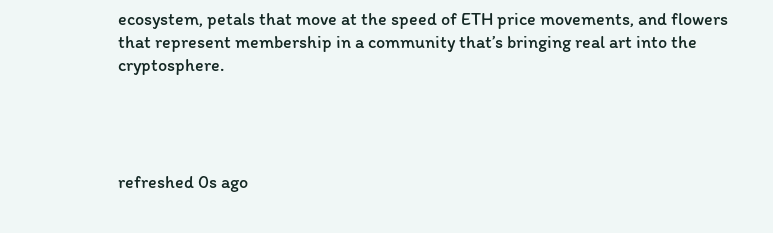ecosystem, petals that move at the speed of ETH price movements, and flowers that represent membership in a community that’s bringing real art into the cryptosphere.




refreshed 0s ago